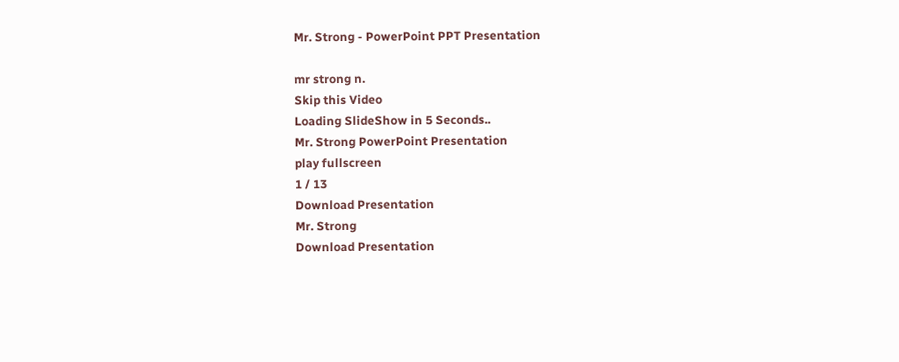Mr. Strong - PowerPoint PPT Presentation

mr strong n.
Skip this Video
Loading SlideShow in 5 Seconds..
Mr. Strong PowerPoint Presentation
play fullscreen
1 / 13
Download Presentation
Mr. Strong
Download Presentation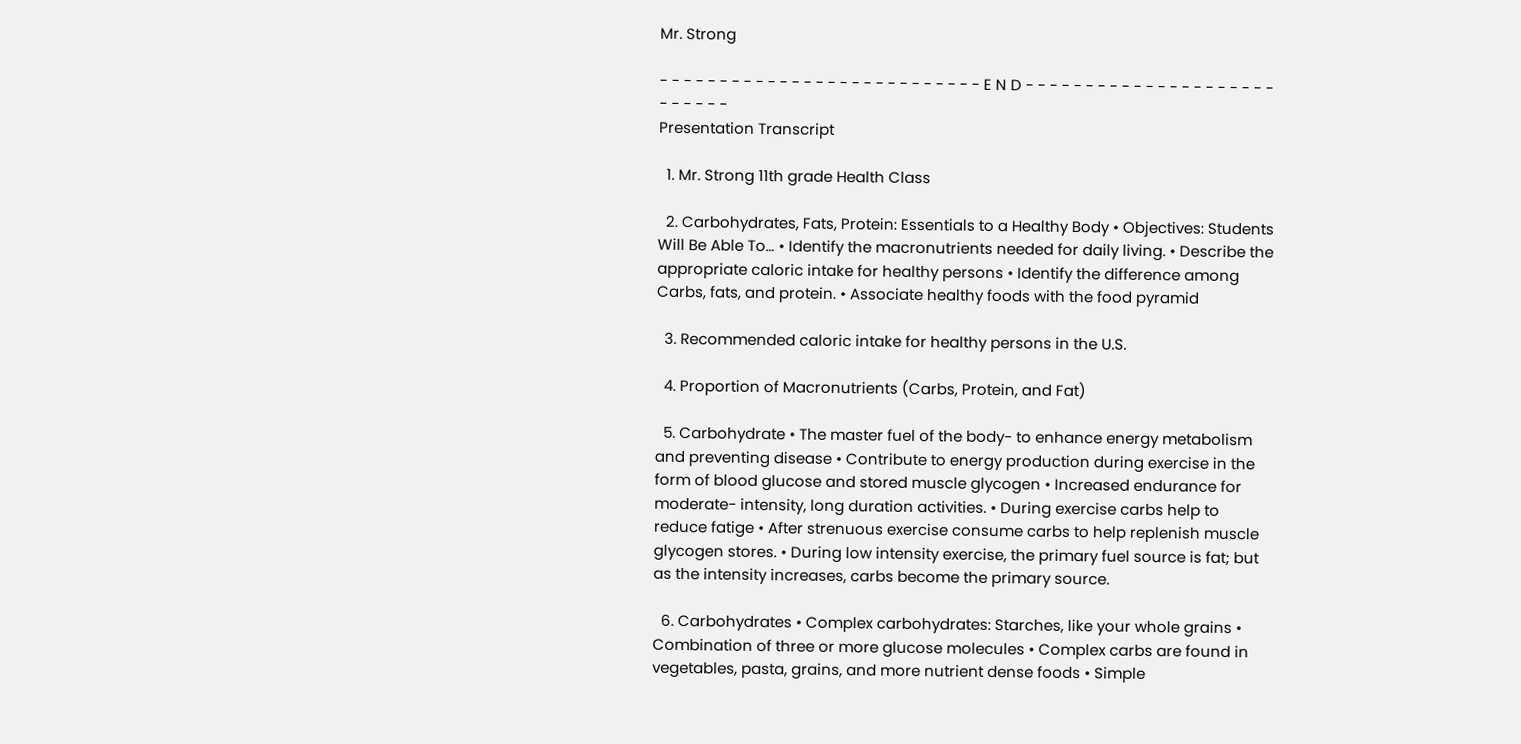Mr. Strong

- - - - - - - - - - - - - - - - - - - - - - - - - - - E N D - - - - - - - - - - - - - - - - - - - - - - - - - - -
Presentation Transcript

  1. Mr. Strong 11th grade Health Class

  2. Carbohydrates, Fats, Protein: Essentials to a Healthy Body • Objectives: Students Will Be Able To… • Identify the macronutrients needed for daily living. • Describe the appropriate caloric intake for healthy persons • Identify the difference among Carbs, fats, and protein. • Associate healthy foods with the food pyramid

  3. Recommended caloric intake for healthy persons in the U.S.

  4. Proportion of Macronutrients (Carbs, Protein, and Fat)

  5. Carbohydrate • The master fuel of the body- to enhance energy metabolism and preventing disease • Contribute to energy production during exercise in the form of blood glucose and stored muscle glycogen • Increased endurance for moderate- intensity, long duration activities. • During exercise carbs help to reduce fatige • After strenuous exercise consume carbs to help replenish muscle glycogen stores. • During low intensity exercise, the primary fuel source is fat; but as the intensity increases, carbs become the primary source.

  6. Carbohydrates • Complex carbohydrates: Starches, like your whole grains • Combination of three or more glucose molecules • Complex carbs are found in vegetables, pasta, grains, and more nutrient dense foods • Simple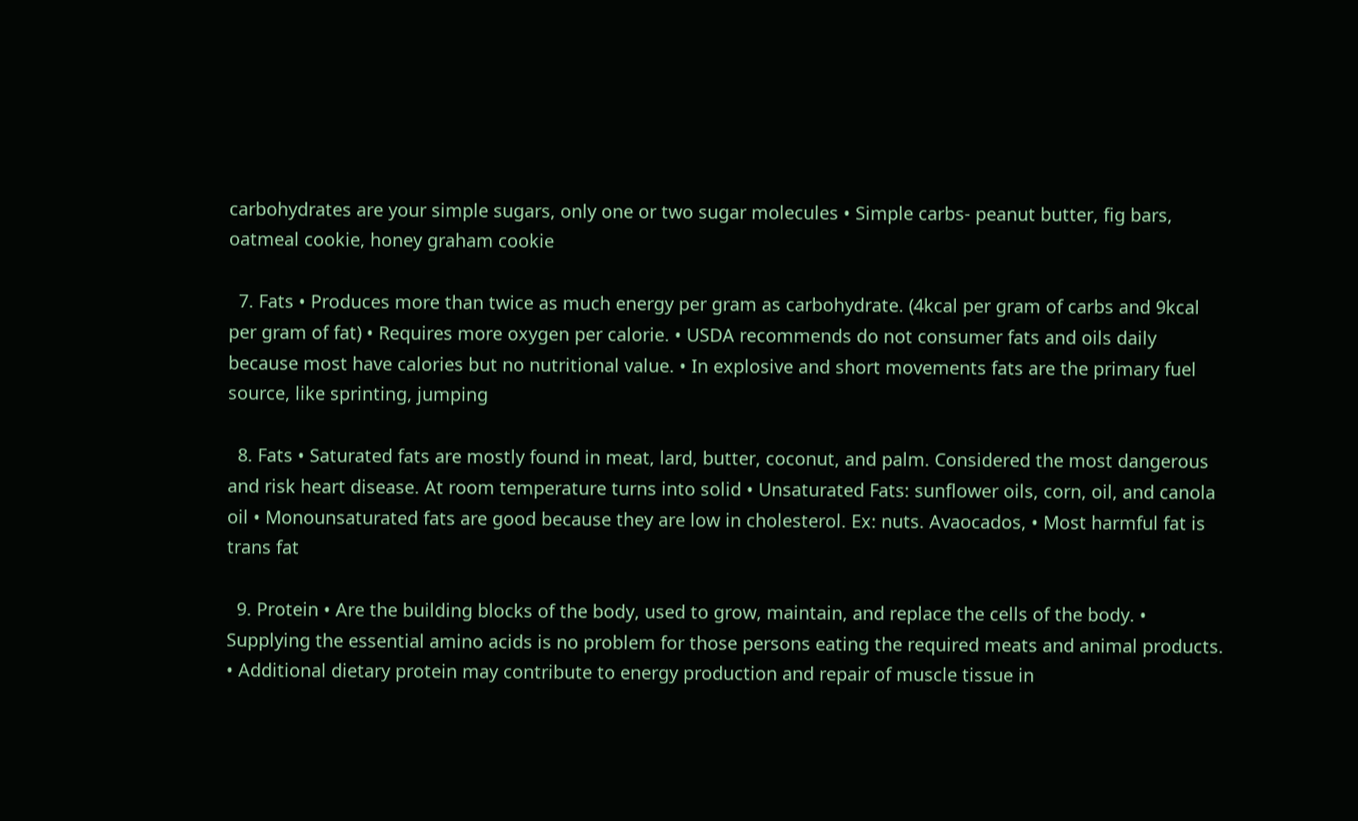carbohydrates are your simple sugars, only one or two sugar molecules • Simple carbs- peanut butter, fig bars, oatmeal cookie, honey graham cookie

  7. Fats • Produces more than twice as much energy per gram as carbohydrate. (4kcal per gram of carbs and 9kcal per gram of fat) • Requires more oxygen per calorie. • USDA recommends do not consumer fats and oils daily because most have calories but no nutritional value. • In explosive and short movements fats are the primary fuel source, like sprinting, jumping

  8. Fats • Saturated fats are mostly found in meat, lard, butter, coconut, and palm. Considered the most dangerous and risk heart disease. At room temperature turns into solid • Unsaturated Fats: sunflower oils, corn, oil, and canola oil • Monounsaturated fats are good because they are low in cholesterol. Ex: nuts. Avaocados, • Most harmful fat is trans fat

  9. Protein • Are the building blocks of the body, used to grow, maintain, and replace the cells of the body. • Supplying the essential amino acids is no problem for those persons eating the required meats and animal products. • Additional dietary protein may contribute to energy production and repair of muscle tissue in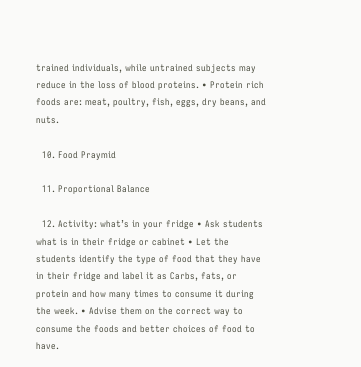trained individuals, while untrained subjects may reduce in the loss of blood proteins. • Protein rich foods are: meat, poultry, fish, eggs, dry beans, and nuts.

  10. Food Praymid

  11. Proportional Balance

  12. Activity: what’s in your fridge • Ask students what is in their fridge or cabinet • Let the students identify the type of food that they have in their fridge and label it as Carbs, fats, or protein and how many times to consume it during the week. • Advise them on the correct way to consume the foods and better choices of food to have.